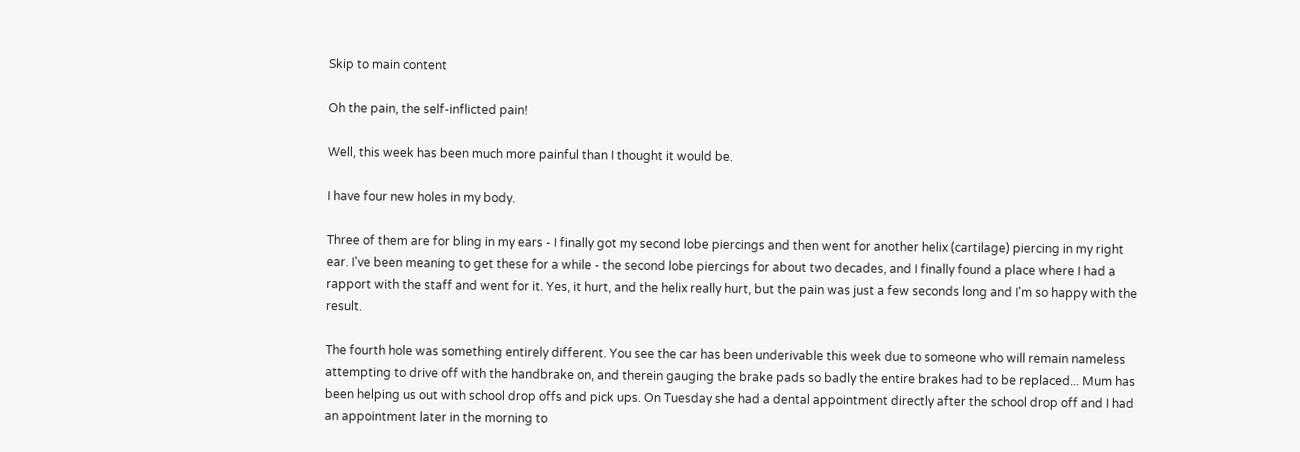Skip to main content

Oh the pain, the self-inflicted pain!

Well, this week has been much more painful than I thought it would be.

I have four new holes in my body.

Three of them are for bling in my ears - I finally got my second lobe piercings and then went for another helix (cartilage) piercing in my right ear. I've been meaning to get these for a while - the second lobe piercings for about two decades, and I finally found a place where I had a rapport with the staff and went for it. Yes, it hurt, and the helix really hurt, but the pain was just a few seconds long and I'm so happy with the result.

The fourth hole was something entirely different. You see the car has been underivable this week due to someone who will remain nameless attempting to drive off with the handbrake on, and therein gauging the brake pads so badly the entire brakes had to be replaced... Mum has been helping us out with school drop offs and pick ups. On Tuesday she had a dental appointment directly after the school drop off and I had an appointment later in the morning to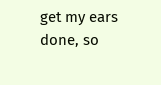get my ears done, so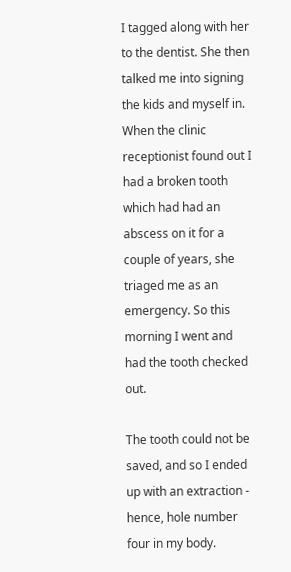I tagged along with her to the dentist. She then talked me into signing the kids and myself in. When the clinic receptionist found out I had a broken tooth which had had an abscess on it for a couple of years, she triaged me as an emergency. So this morning I went and had the tooth checked out.

The tooth could not be saved, and so I ended up with an extraction - hence, hole number four in my body.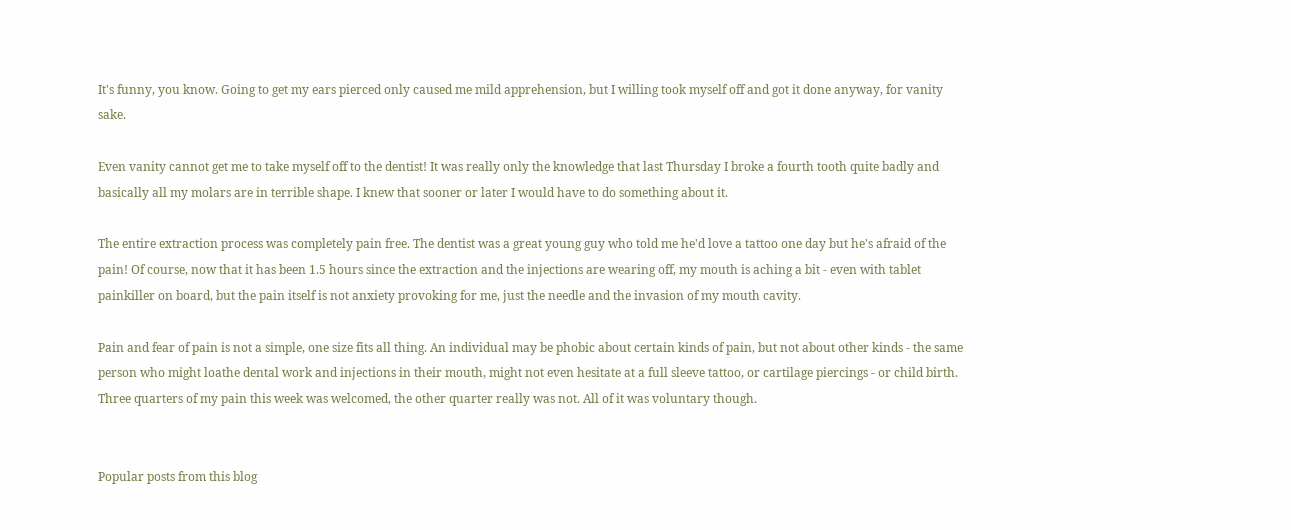It's funny, you know. Going to get my ears pierced only caused me mild apprehension, but I willing took myself off and got it done anyway, for vanity sake.

Even vanity cannot get me to take myself off to the dentist! It was really only the knowledge that last Thursday I broke a fourth tooth quite badly and basically all my molars are in terrible shape. I knew that sooner or later I would have to do something about it.

The entire extraction process was completely pain free. The dentist was a great young guy who told me he'd love a tattoo one day but he's afraid of the pain! Of course, now that it has been 1.5 hours since the extraction and the injections are wearing off, my mouth is aching a bit - even with tablet painkiller on board, but the pain itself is not anxiety provoking for me, just the needle and the invasion of my mouth cavity.

Pain and fear of pain is not a simple, one size fits all thing. An individual may be phobic about certain kinds of pain, but not about other kinds - the same person who might loathe dental work and injections in their mouth, might not even hesitate at a full sleeve tattoo, or cartilage piercings - or child birth. Three quarters of my pain this week was welcomed, the other quarter really was not. All of it was voluntary though.


Popular posts from this blog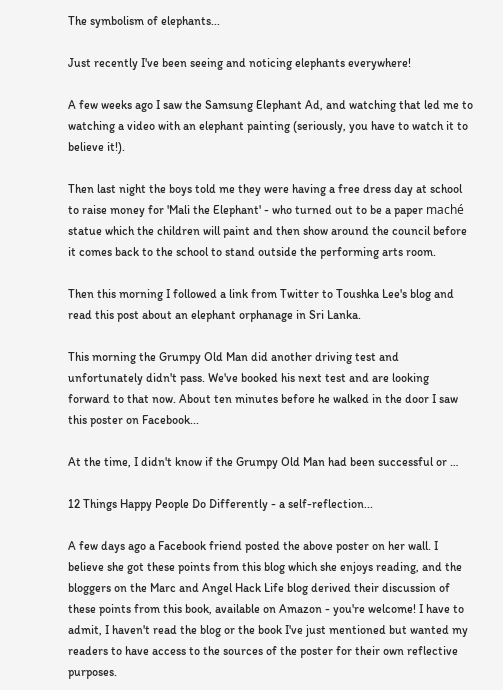The symbolism of elephants...

Just recently I've been seeing and noticing elephants everywhere!

A few weeks ago I saw the Samsung Elephant Ad, and watching that led me to watching a video with an elephant painting (seriously, you have to watch it to believe it!).

Then last night the boys told me they were having a free dress day at school to raise money for 'Mali the Elephant' - who turned out to be a paper maché statue which the children will paint and then show around the council before it comes back to the school to stand outside the performing arts room.

Then this morning I followed a link from Twitter to Toushka Lee's blog and read this post about an elephant orphanage in Sri Lanka.

This morning the Grumpy Old Man did another driving test and unfortunately didn't pass. We've booked his next test and are looking forward to that now. About ten minutes before he walked in the door I saw this poster on Facebook...

At the time, I didn't know if the Grumpy Old Man had been successful or …

12 Things Happy People Do Differently - a self-reflection...

A few days ago a Facebook friend posted the above poster on her wall. I believe she got these points from this blog which she enjoys reading, and the bloggers on the Marc and Angel Hack Life blog derived their discussion of these points from this book, available on Amazon - you're welcome! I have to admit, I haven't read the blog or the book I've just mentioned but wanted my readers to have access to the sources of the poster for their own reflective purposes.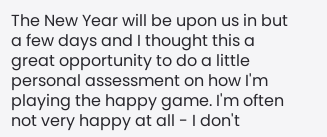The New Year will be upon us in but a few days and I thought this a great opportunity to do a little personal assessment on how I'm playing the happy game. I'm often not very happy at all - I don't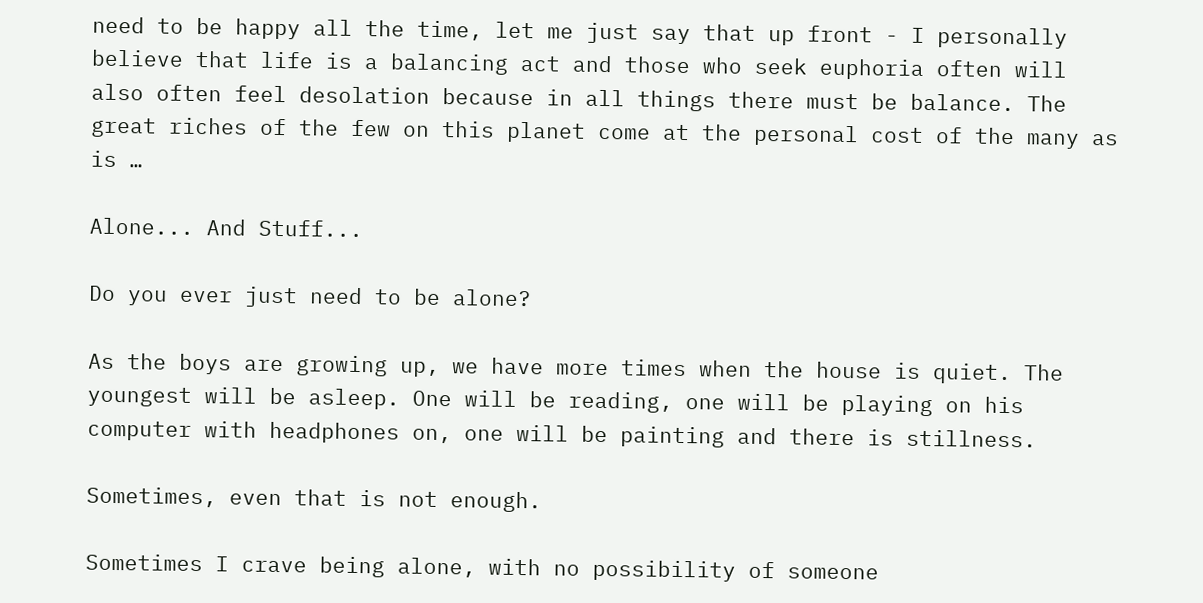need to be happy all the time, let me just say that up front - I personally believe that life is a balancing act and those who seek euphoria often will also often feel desolation because in all things there must be balance. The great riches of the few on this planet come at the personal cost of the many as is …

Alone... And Stuff...

Do you ever just need to be alone?

As the boys are growing up, we have more times when the house is quiet. The youngest will be asleep. One will be reading, one will be playing on his computer with headphones on, one will be painting and there is stillness.

Sometimes, even that is not enough.

Sometimes I crave being alone, with no possibility of someone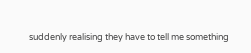suddenly realising they have to tell me something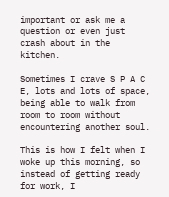important or ask me a question or even just crash about in the kitchen.

Sometimes I crave S P A C E, lots and lots of space, being able to walk from room to room without encountering another soul.

This is how I felt when I woke up this morning, so instead of getting ready for work, I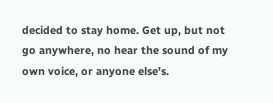decided to stay home. Get up, but not go anywhere, no hear the sound of my own voice, or anyone else's.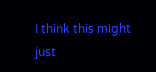I think this might just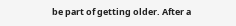be part of getting older. After a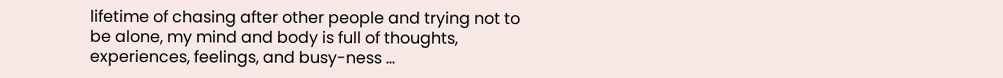lifetime of chasing after other people and trying not to be alone, my mind and body is full of thoughts, experiences, feelings, and busy-ness …